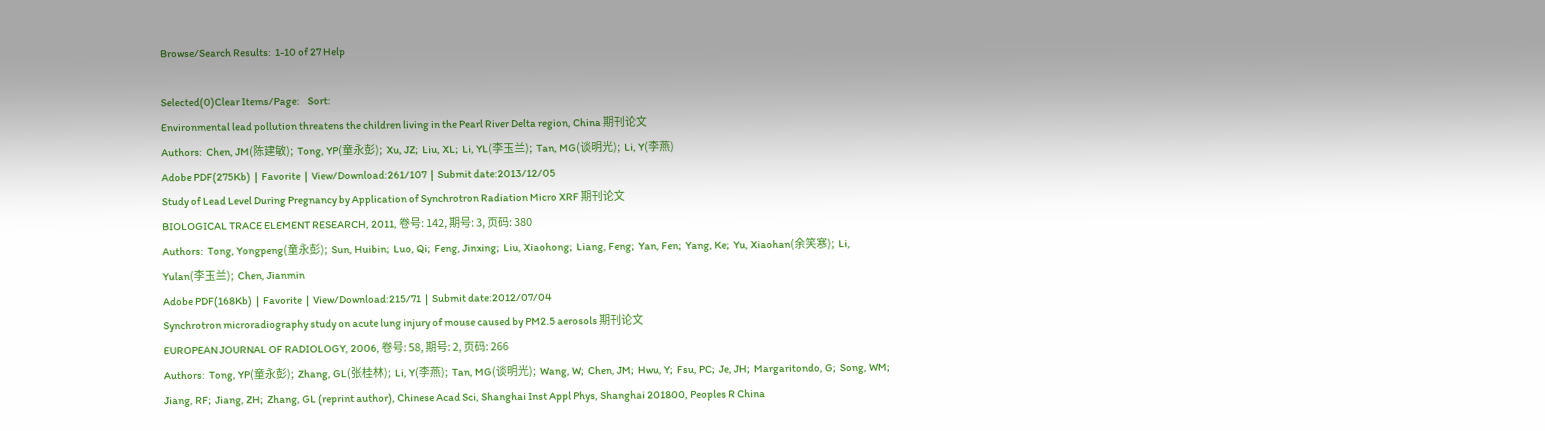Browse/Search Results:  1-10 of 27 Help

Selected(0)Clear Items/Page:    Sort:
Environmental lead pollution threatens the children living in the Pearl River Delta region, China 期刊论文
Authors:  Chen, JM(陈建敏);  Tong, YP(童永彭);  Xu, JZ;  Liu, XL;  Li, YL(李玉兰);  Tan, MG(谈明光);  Li, Y(李燕)
Adobe PDF(275Kb)  |  Favorite  |  View/Download:261/107  |  Submit date:2013/12/05
Study of Lead Level During Pregnancy by Application of Synchrotron Radiation Micro XRF 期刊论文
BIOLOGICAL TRACE ELEMENT RESEARCH, 2011, 卷号: 142, 期号: 3, 页码: 380
Authors:  Tong, Yongpeng(童永彭);  Sun, Huibin;  Luo, Qi;  Feng, Jinxing;  Liu, Xiaohong;  Liang, Feng;  Yan, Fen;  Yang, Ke;  Yu, Xiaohan(余笑寒);  Li, Yulan(李玉兰);  Chen, Jianmin
Adobe PDF(168Kb)  |  Favorite  |  View/Download:215/71  |  Submit date:2012/07/04
Synchrotron microradiography study on acute lung injury of mouse caused by PM2.5 aerosols 期刊论文
EUROPEAN JOURNAL OF RADIOLOGY, 2006, 卷号: 58, 期号: 2, 页码: 266
Authors:  Tong, YP(童永彭);  Zhang, GL(张桂林);  Li, Y(李燕);  Tan, MG(谈明光);  Wang, W;  Chen, JM;  Hwu, Y;  Fsu, PC;  Je, JH;  Margaritondo, G;  Song, WM;  Jiang, RF;  Jiang, ZH;  Zhang, GL (reprint author), Chinese Acad Sci, Shanghai Inst Appl Phys, Shanghai 201800, Peoples R China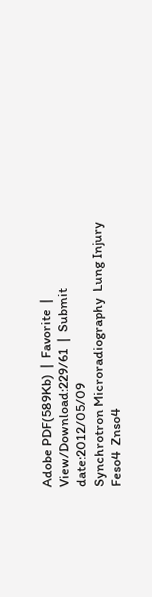Adobe PDF(589Kb)  |  Favorite  |  View/Download:229/61  |  Submit date:2012/05/09
Synchrotron Microradiography  Lung Injury  Feso4  Znso4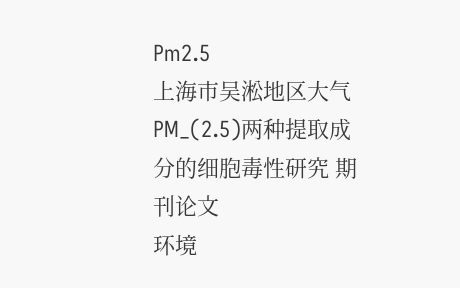Pm2.5
上海市吴淞地区大气PM_(2.5)两种提取成分的细胞毒性研究 期刊论文
环境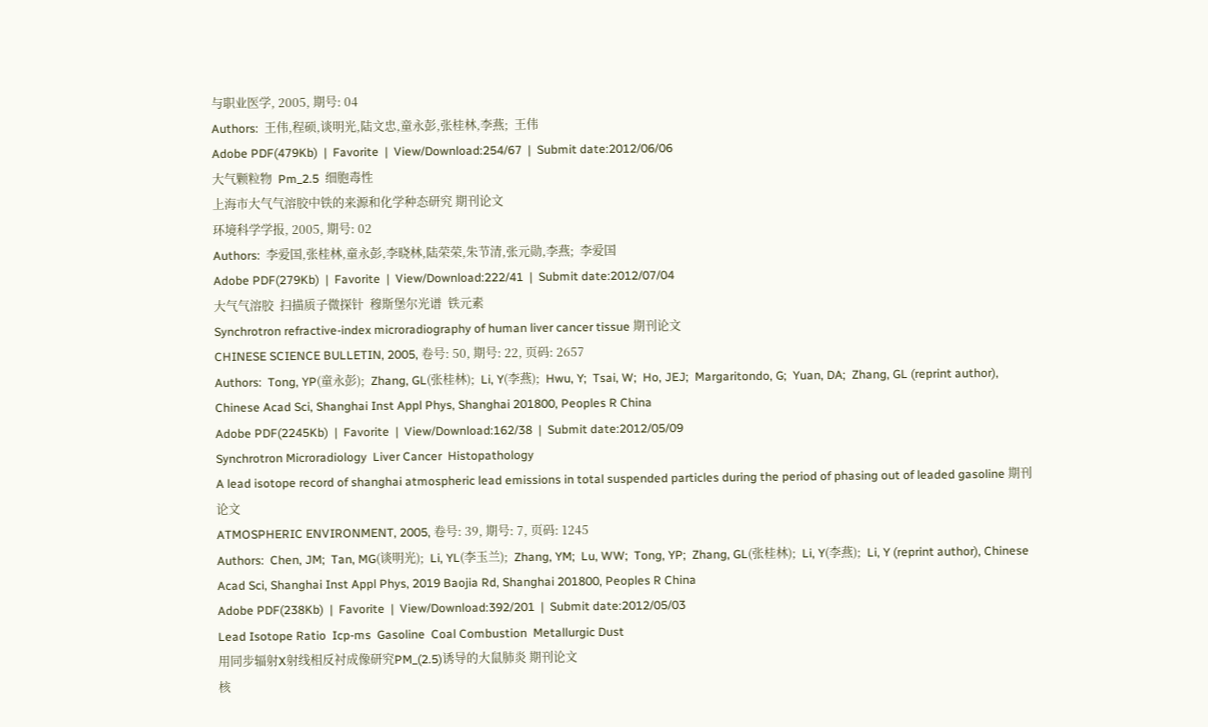与职业医学, 2005, 期号: 04
Authors:  王伟,程硕,谈明光,陆文忠,童永彭,张桂林,李燕;  王伟
Adobe PDF(479Kb)  |  Favorite  |  View/Download:254/67  |  Submit date:2012/06/06
大气颗粒物  Pm_2.5  细胞毒性
上海市大气气溶胶中铁的来源和化学种态研究 期刊论文
环境科学学报, 2005, 期号: 02
Authors:  李爱国,张桂林,童永彭,李晓林,陆荣荣,朱节清,张元勋,李燕;  李爱国
Adobe PDF(279Kb)  |  Favorite  |  View/Download:222/41  |  Submit date:2012/07/04
大气气溶胶  扫描质子微探针  穆斯堡尔光谱  铁元素
Synchrotron refractive-index microradiography of human liver cancer tissue 期刊论文
CHINESE SCIENCE BULLETIN, 2005, 卷号: 50, 期号: 22, 页码: 2657
Authors:  Tong, YP(童永彭);  Zhang, GL(张桂林);  Li, Y(李燕);  Hwu, Y;  Tsai, W;  Ho, JEJ;  Margaritondo, G;  Yuan, DA;  Zhang, GL (reprint author), Chinese Acad Sci, Shanghai Inst Appl Phys, Shanghai 201800, Peoples R China
Adobe PDF(2245Kb)  |  Favorite  |  View/Download:162/38  |  Submit date:2012/05/09
Synchrotron Microradiology  Liver Cancer  Histopathology
A lead isotope record of shanghai atmospheric lead emissions in total suspended particles during the period of phasing out of leaded gasoline 期刊论文
ATMOSPHERIC ENVIRONMENT, 2005, 卷号: 39, 期号: 7, 页码: 1245
Authors:  Chen, JM;  Tan, MG(谈明光);  Li, YL(李玉兰);  Zhang, YM;  Lu, WW;  Tong, YP;  Zhang, GL(张桂林);  Li, Y(李燕);  Li, Y (reprint author), Chinese Acad Sci, Shanghai Inst Appl Phys, 2019 Baojia Rd, Shanghai 201800, Peoples R China
Adobe PDF(238Kb)  |  Favorite  |  View/Download:392/201  |  Submit date:2012/05/03
Lead Isotope Ratio  Icp-ms  Gasoline  Coal Combustion  Metallurgic Dust
用同步辐射X射线相反衬成像研究PM_(2.5)诱导的大鼠肺炎 期刊论文
核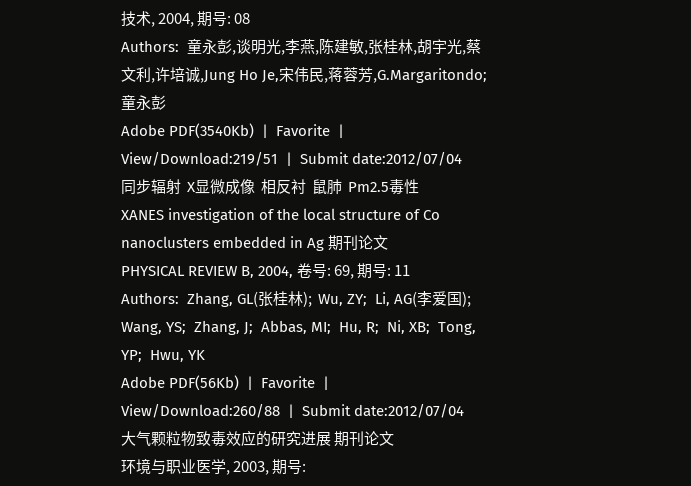技术, 2004, 期号: 08
Authors:  童永彭,谈明光,李燕,陈建敏,张桂林,胡宇光,蔡文利,许培诚,Jung Ho Je,宋伟民,蒋蓉芳,G.Margaritondo;  童永彭
Adobe PDF(3540Kb)  |  Favorite  |  View/Download:219/51  |  Submit date:2012/07/04
同步辐射  X显微成像  相反衬  鼠肺  Pm2.5毒性
XANES investigation of the local structure of Co nanoclusters embedded in Ag 期刊论文
PHYSICAL REVIEW B, 2004, 卷号: 69, 期号: 11
Authors:  Zhang, GL(张桂林);  Wu, ZY;  Li, AG(李爱国);  Wang, YS;  Zhang, J;  Abbas, MI;  Hu, R;  Ni, XB;  Tong, YP;  Hwu, YK
Adobe PDF(56Kb)  |  Favorite  |  View/Download:260/88  |  Submit date:2012/07/04
大气颗粒物致毒效应的研究进展 期刊论文
环境与职业医学, 2003, 期号: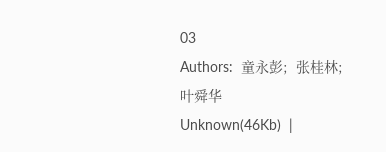03
Authors:  童永彭;  张桂林;  叶舜华
Unknown(46Kb)  |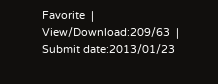Favorite  |  View/Download:209/63  |  Submit date:2013/01/23